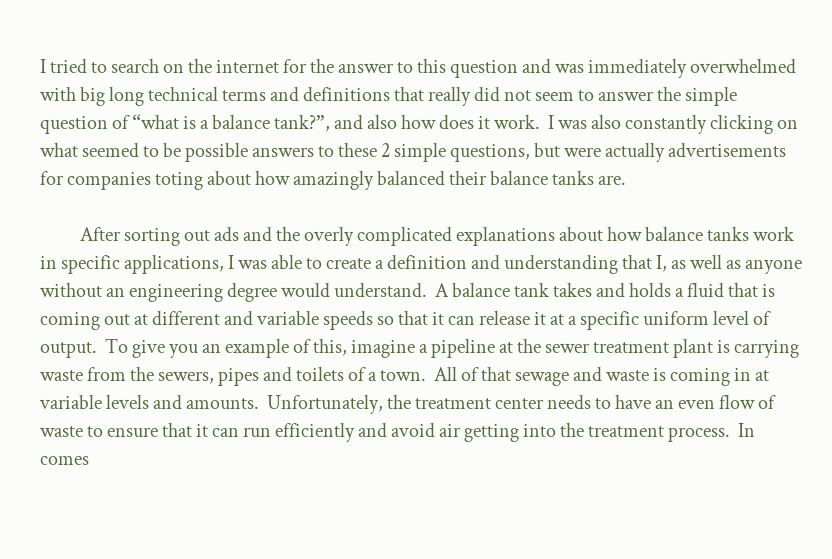I tried to search on the internet for the answer to this question and was immediately overwhelmed with big long technical terms and definitions that really did not seem to answer the simple question of “what is a balance tank?”, and also how does it work.  I was also constantly clicking on what seemed to be possible answers to these 2 simple questions, but were actually advertisements for companies toting about how amazingly balanced their balance tanks are.

          After sorting out ads and the overly complicated explanations about how balance tanks work in specific applications, I was able to create a definition and understanding that I, as well as anyone without an engineering degree would understand.  A balance tank takes and holds a fluid that is coming out at different and variable speeds so that it can release it at a specific uniform level of output.  To give you an example of this, imagine a pipeline at the sewer treatment plant is carrying waste from the sewers, pipes and toilets of a town.  All of that sewage and waste is coming in at variable levels and amounts.  Unfortunately, the treatment center needs to have an even flow of waste to ensure that it can run efficiently and avoid air getting into the treatment process.  In comes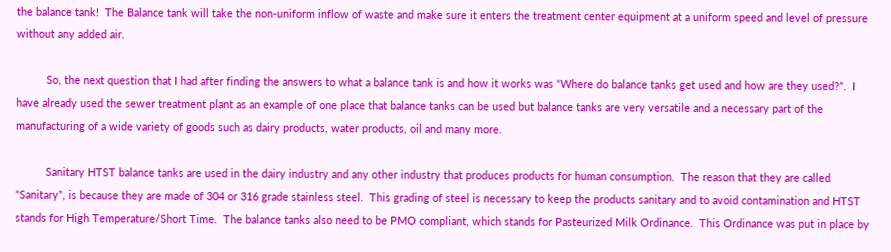the balance tank!  The Balance tank will take the non-uniform inflow of waste and make sure it enters the treatment center equipment at a uniform speed and level of pressure without any added air.

          So, the next question that I had after finding the answers to what a balance tank is and how it works was “Where do balance tanks get used and how are they used?”.  I have already used the sewer treatment plant as an example of one place that balance tanks can be used but balance tanks are very versatile and a necessary part of the manufacturing of a wide variety of goods such as dairy products, water products, oil and many more.

          Sanitary HTST balance tanks are used in the dairy industry and any other industry that produces products for human consumption.  The reason that they are called “Sanitary”, is because they are made of 304 or 316 grade stainless steel.  This grading of steel is necessary to keep the products sanitary and to avoid contamination and HTST stands for High Temperature/Short Time.  The balance tanks also need to be PMO compliant, which stands for Pasteurized Milk Ordinance.  This Ordinance was put in place by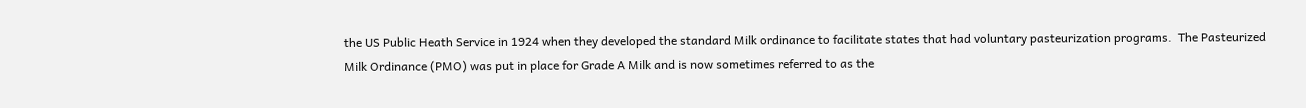the US Public Heath Service in 1924 when they developed the standard Milk ordinance to facilitate states that had voluntary pasteurization programs.  The Pasteurized Milk Ordinance (PMO) was put in place for Grade A Milk and is now sometimes referred to as the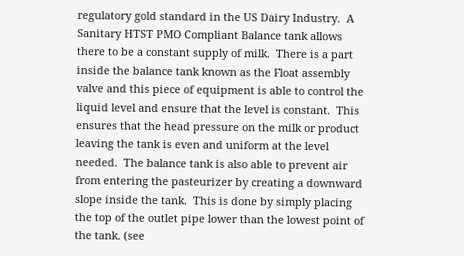regulatory gold standard in the US Dairy Industry.  A Sanitary HTST PMO Compliant Balance tank allows there to be a constant supply of milk.  There is a part inside the balance tank known as the Float assembly valve and this piece of equipment is able to control the liquid level and ensure that the level is constant.  This ensures that the head pressure on the milk or product leaving the tank is even and uniform at the level needed.  The balance tank is also able to prevent air from entering the pasteurizer by creating a downward slope inside the tank.  This is done by simply placing the top of the outlet pipe lower than the lowest point of the tank. (see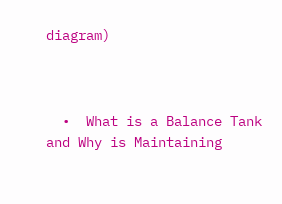diagram)



  •  What is a Balance Tank and Why is Maintaining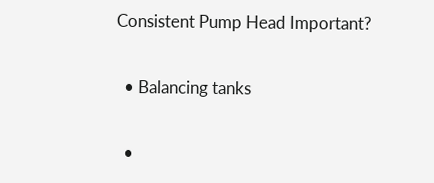Consistent Pump Head Important?


  • Balancing tanks


  •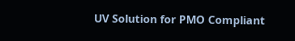UV Solution for PMO Compliant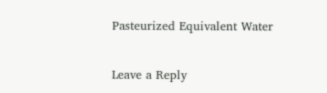Pasteurized Equivalent Water


Leave a Reply